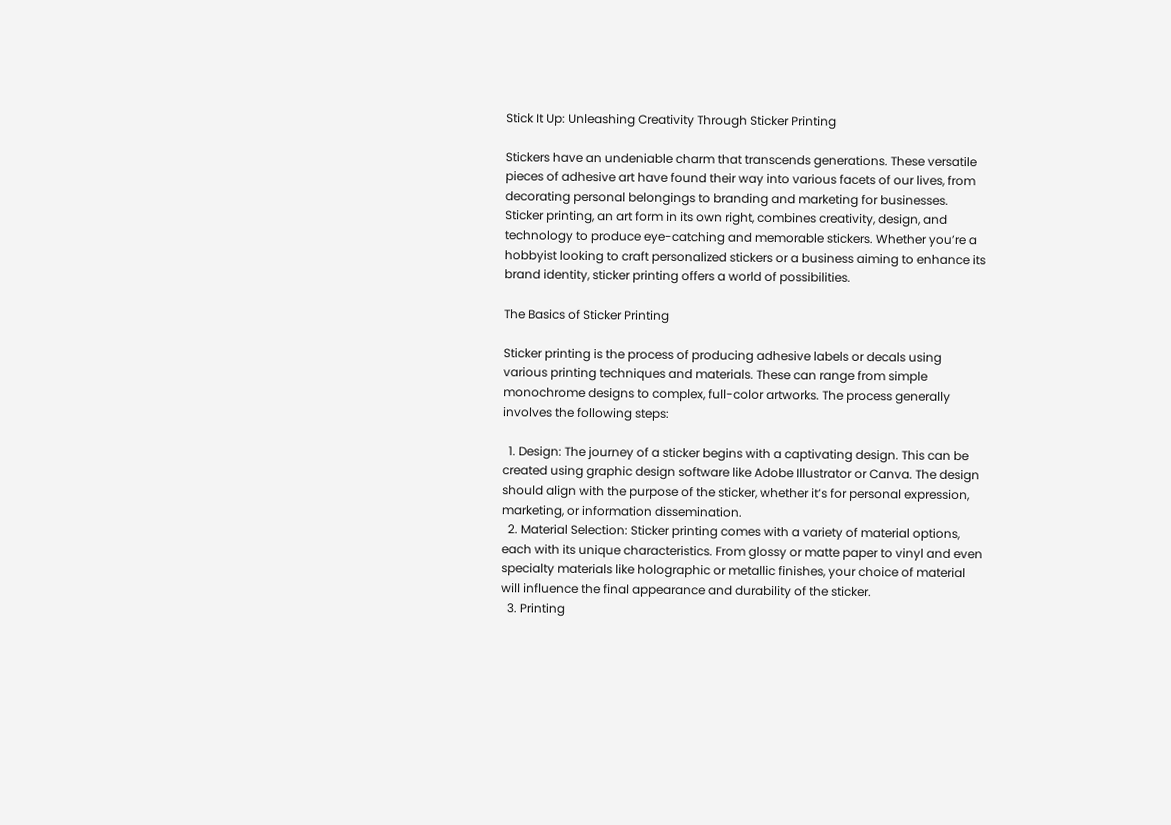Stick It Up: Unleashing Creativity Through Sticker Printing

Stickers have an undeniable charm that transcends generations. These versatile pieces of adhesive art have found their way into various facets of our lives, from decorating personal belongings to branding and marketing for businesses. Sticker printing, an art form in its own right, combines creativity, design, and technology to produce eye-catching and memorable stickers. Whether you’re a hobbyist looking to craft personalized stickers or a business aiming to enhance its brand identity, sticker printing offers a world of possibilities.

The Basics of Sticker Printing

Sticker printing is the process of producing adhesive labels or decals using various printing techniques and materials. These can range from simple monochrome designs to complex, full-color artworks. The process generally involves the following steps:

  1. Design: The journey of a sticker begins with a captivating design. This can be created using graphic design software like Adobe Illustrator or Canva. The design should align with the purpose of the sticker, whether it’s for personal expression, marketing, or information dissemination.
  2. Material Selection: Sticker printing comes with a variety of material options, each with its unique characteristics. From glossy or matte paper to vinyl and even specialty materials like holographic or metallic finishes, your choice of material will influence the final appearance and durability of the sticker.
  3. Printing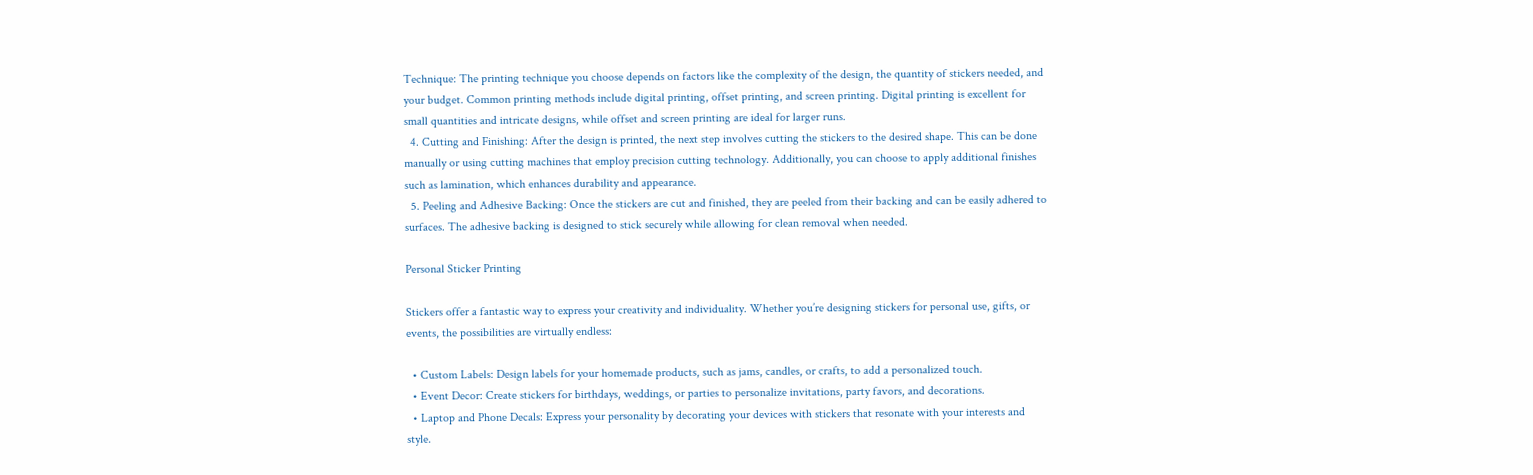Technique: The printing technique you choose depends on factors like the complexity of the design, the quantity of stickers needed, and your budget. Common printing methods include digital printing, offset printing, and screen printing. Digital printing is excellent for small quantities and intricate designs, while offset and screen printing are ideal for larger runs.
  4. Cutting and Finishing: After the design is printed, the next step involves cutting the stickers to the desired shape. This can be done manually or using cutting machines that employ precision cutting technology. Additionally, you can choose to apply additional finishes such as lamination, which enhances durability and appearance.
  5. Peeling and Adhesive Backing: Once the stickers are cut and finished, they are peeled from their backing and can be easily adhered to surfaces. The adhesive backing is designed to stick securely while allowing for clean removal when needed.

Personal Sticker Printing

Stickers offer a fantastic way to express your creativity and individuality. Whether you’re designing stickers for personal use, gifts, or events, the possibilities are virtually endless:

  • Custom Labels: Design labels for your homemade products, such as jams, candles, or crafts, to add a personalized touch.
  • Event Decor: Create stickers for birthdays, weddings, or parties to personalize invitations, party favors, and decorations.
  • Laptop and Phone Decals: Express your personality by decorating your devices with stickers that resonate with your interests and style.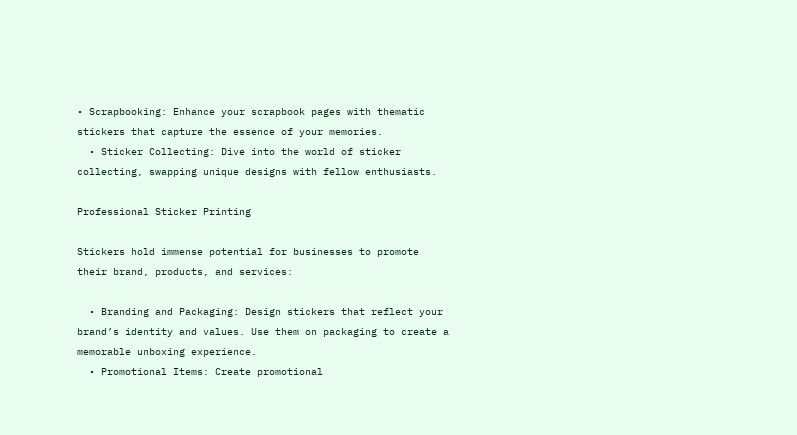• Scrapbooking: Enhance your scrapbook pages with thematic stickers that capture the essence of your memories.
  • Sticker Collecting: Dive into the world of sticker collecting, swapping unique designs with fellow enthusiasts.

Professional Sticker Printing

Stickers hold immense potential for businesses to promote their brand, products, and services:

  • Branding and Packaging: Design stickers that reflect your brand’s identity and values. Use them on packaging to create a memorable unboxing experience.
  • Promotional Items: Create promotional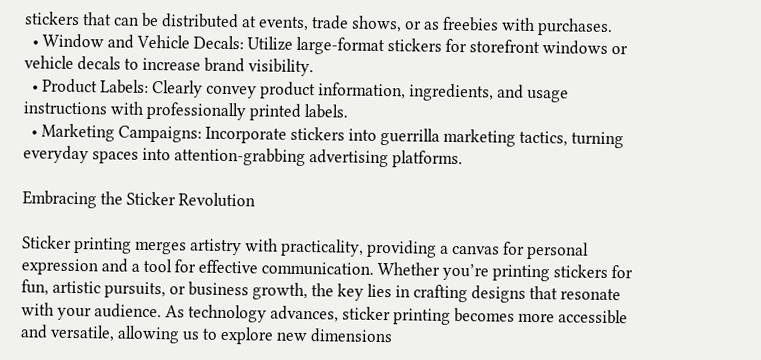stickers that can be distributed at events, trade shows, or as freebies with purchases.
  • Window and Vehicle Decals: Utilize large-format stickers for storefront windows or vehicle decals to increase brand visibility.
  • Product Labels: Clearly convey product information, ingredients, and usage instructions with professionally printed labels.
  • Marketing Campaigns: Incorporate stickers into guerrilla marketing tactics, turning everyday spaces into attention-grabbing advertising platforms.

Embracing the Sticker Revolution

Sticker printing merges artistry with practicality, providing a canvas for personal expression and a tool for effective communication. Whether you’re printing stickers for fun, artistic pursuits, or business growth, the key lies in crafting designs that resonate with your audience. As technology advances, sticker printing becomes more accessible and versatile, allowing us to explore new dimensions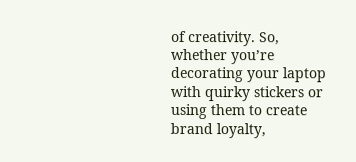of creativity. So, whether you’re decorating your laptop with quirky stickers or using them to create brand loyalty,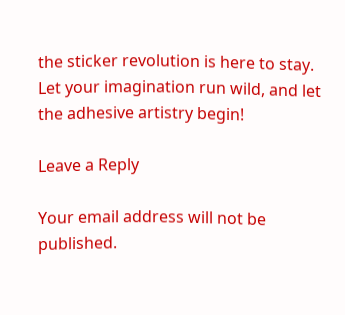the sticker revolution is here to stay. Let your imagination run wild, and let the adhesive artistry begin!

Leave a Reply

Your email address will not be published.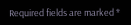Required fields are marked *